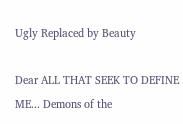Ugly Replaced by Beauty

Dear ALL THAT SEEK TO DEFINE ME... Demons of the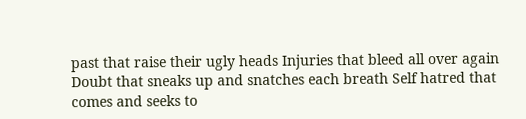past that raise their ugly heads Injuries that bleed all over again Doubt that sneaks up and snatches each breath Self hatred that comes and seeks to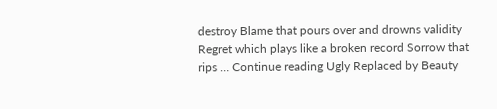destroy Blame that pours over and drowns validity Regret which plays like a broken record Sorrow that rips … Continue reading Ugly Replaced by Beauty